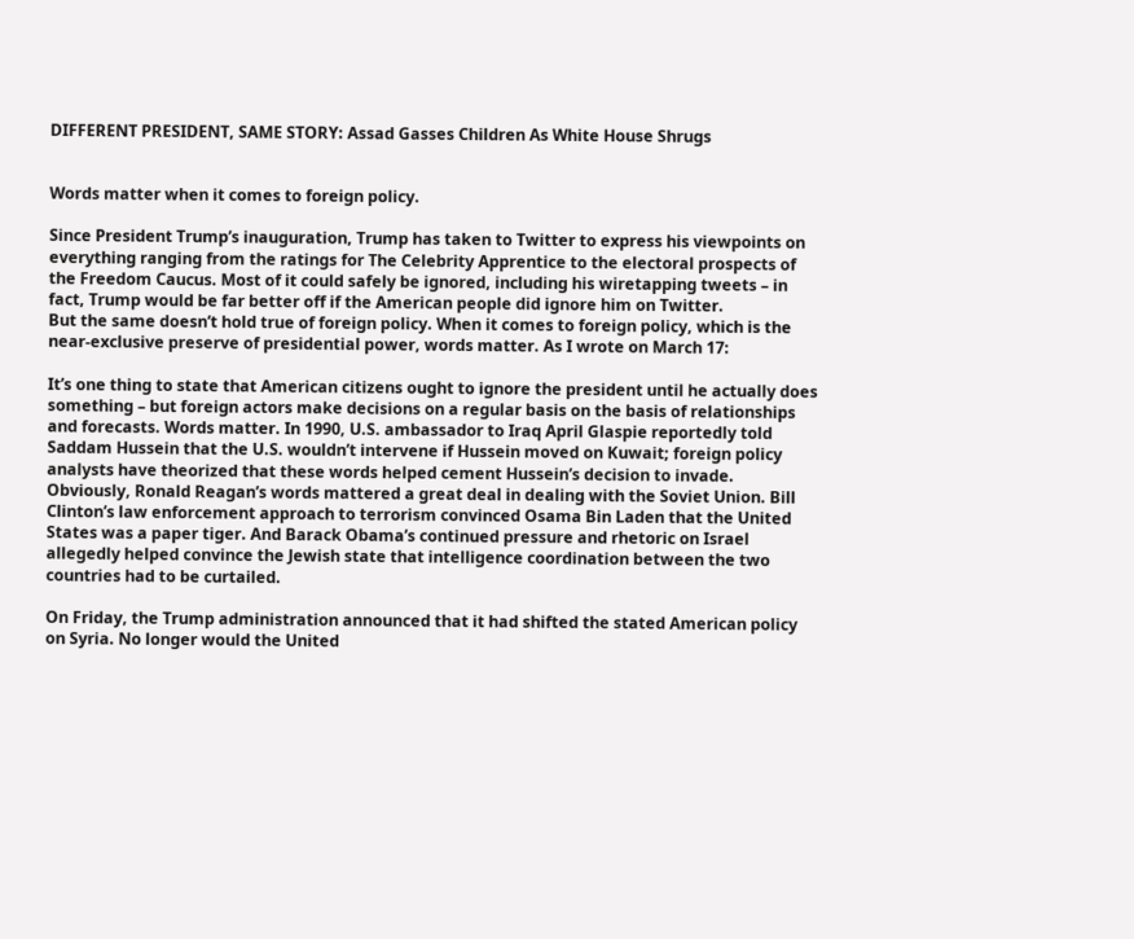DIFFERENT PRESIDENT, SAME STORY: Assad Gasses Children As White House Shrugs


Words matter when it comes to foreign policy.

Since President Trump’s inauguration, Trump has taken to Twitter to express his viewpoints on everything ranging from the ratings for The Celebrity Apprentice to the electoral prospects of the Freedom Caucus. Most of it could safely be ignored, including his wiretapping tweets – in fact, Trump would be far better off if the American people did ignore him on Twitter.
But the same doesn’t hold true of foreign policy. When it comes to foreign policy, which is the near-exclusive preserve of presidential power, words matter. As I wrote on March 17:

It’s one thing to state that American citizens ought to ignore the president until he actually does something – but foreign actors make decisions on a regular basis on the basis of relationships and forecasts. Words matter. In 1990, U.S. ambassador to Iraq April Glaspie reportedly told Saddam Hussein that the U.S. wouldn’t intervene if Hussein moved on Kuwait; foreign policy analysts have theorized that these words helped cement Hussein’s decision to invade. Obviously, Ronald Reagan’s words mattered a great deal in dealing with the Soviet Union. Bill Clinton’s law enforcement approach to terrorism convinced Osama Bin Laden that the United States was a paper tiger. And Barack Obama’s continued pressure and rhetoric on Israel allegedly helped convince the Jewish state that intelligence coordination between the two countries had to be curtailed.

On Friday, the Trump administration announced that it had shifted the stated American policy on Syria. No longer would the United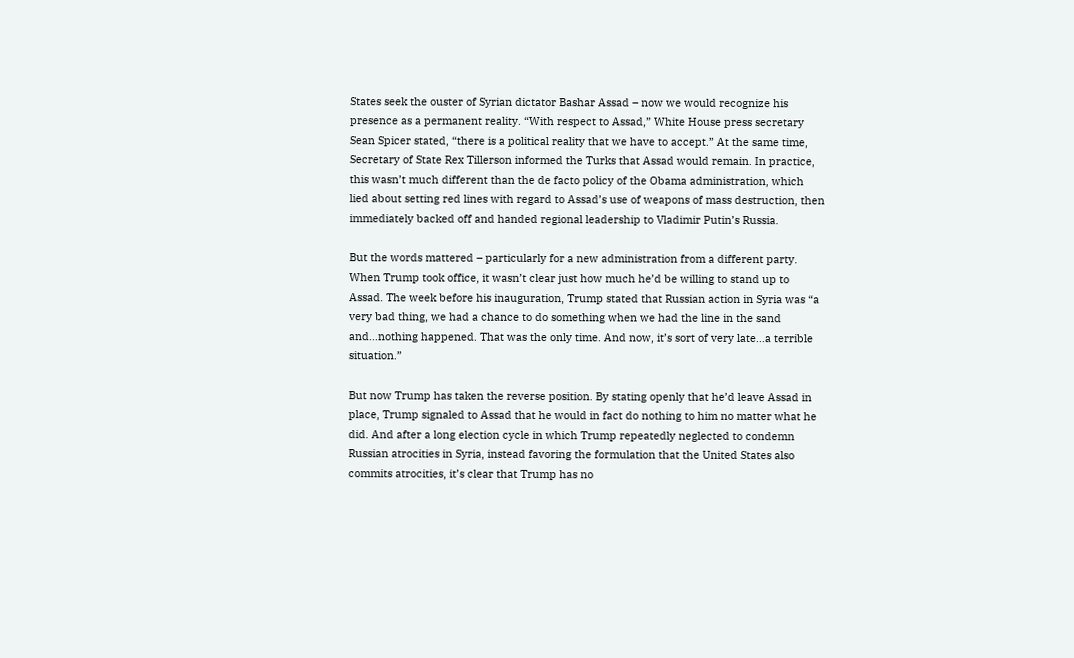States seek the ouster of Syrian dictator Bashar Assad – now we would recognize his presence as a permanent reality. “With respect to Assad,” White House press secretary Sean Spicer stated, “there is a political reality that we have to accept.” At the same time, Secretary of State Rex Tillerson informed the Turks that Assad would remain. In practice, this wasn’t much different than the de facto policy of the Obama administration, which lied about setting red lines with regard to Assad’s use of weapons of mass destruction, then immediately backed off and handed regional leadership to Vladimir Putin’s Russia.

But the words mattered – particularly for a new administration from a different party. When Trump took office, it wasn’t clear just how much he’d be willing to stand up to Assad. The week before his inauguration, Trump stated that Russian action in Syria was “a very bad thing, we had a chance to do something when we had the line in the sand and…nothing happened. That was the only time. And now, it’s sort of very late…a terrible situation.”

But now Trump has taken the reverse position. By stating openly that he’d leave Assad in place, Trump signaled to Assad that he would in fact do nothing to him no matter what he did. And after a long election cycle in which Trump repeatedly neglected to condemn Russian atrocities in Syria, instead favoring the formulation that the United States also commits atrocities, it’s clear that Trump has no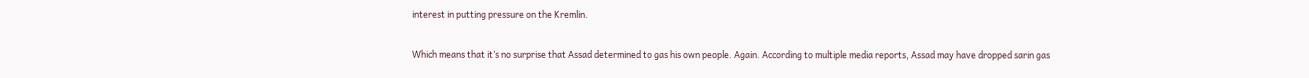interest in putting pressure on the Kremlin.

Which means that it’s no surprise that Assad determined to gas his own people. Again. According to multiple media reports, Assad may have dropped sarin gas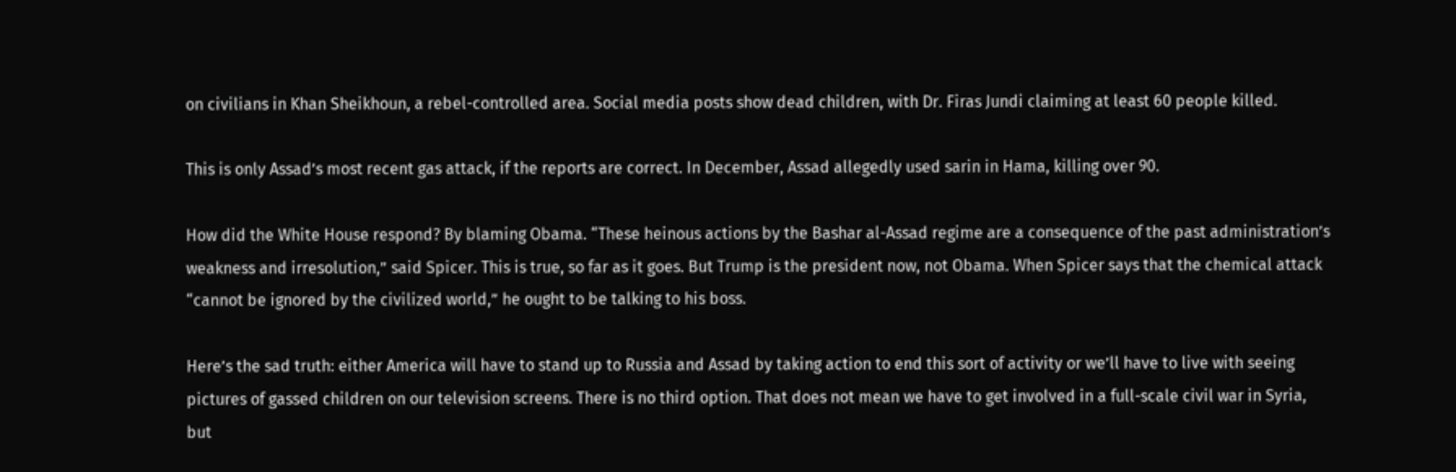on civilians in Khan Sheikhoun, a rebel-controlled area. Social media posts show dead children, with Dr. Firas Jundi claiming at least 60 people killed.

This is only Assad’s most recent gas attack, if the reports are correct. In December, Assad allegedly used sarin in Hama, killing over 90.

How did the White House respond? By blaming Obama. “These heinous actions by the Bashar al-Assad regime are a consequence of the past administration’s weakness and irresolution,” said Spicer. This is true, so far as it goes. But Trump is the president now, not Obama. When Spicer says that the chemical attack “cannot be ignored by the civilized world,” he ought to be talking to his boss.

Here’s the sad truth: either America will have to stand up to Russia and Assad by taking action to end this sort of activity or we’ll have to live with seeing pictures of gassed children on our television screens. There is no third option. That does not mean we have to get involved in a full-scale civil war in Syria, but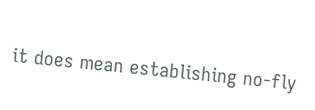it does mean establishing no-fly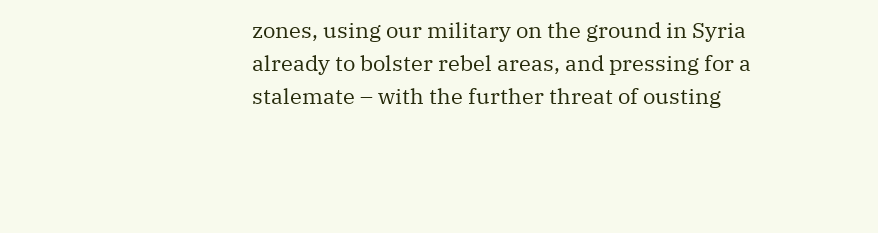zones, using our military on the ground in Syria already to bolster rebel areas, and pressing for a stalemate – with the further threat of ousting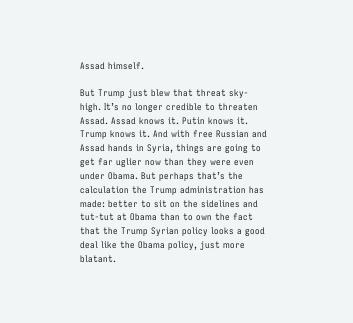Assad himself.

But Trump just blew that threat sky-high. It’s no longer credible to threaten Assad. Assad knows it. Putin knows it. Trump knows it. And with free Russian and Assad hands in Syria, things are going to get far uglier now than they were even under Obama. But perhaps that’s the calculation the Trump administration has made: better to sit on the sidelines and tut-tut at Obama than to own the fact that the Trump Syrian policy looks a good deal like the Obama policy, just more blatant.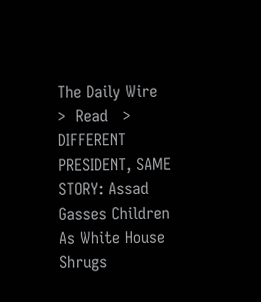The Daily Wire   >  Read   >  DIFFERENT PRESIDENT, SAME STORY: Assad Gasses Children As White House Shrugs